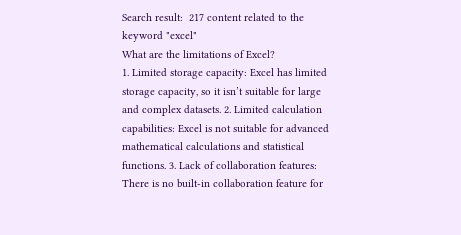Search result:  217 content related to the keyword "excel"
What are the limitations of Excel?
1. Limited storage capacity: Excel has limited storage capacity, so it isn’t suitable for large and complex datasets. 2. Limited calculation capabilities: Excel is not suitable for advanced mathematical calculations and statistical functions. 3. Lack of collaboration features: There is no built-in collaboration feature for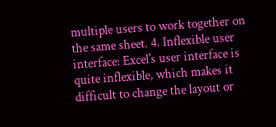multiple users to work together on the same sheet. 4. Inflexible user interface: Excel's user interface is quite inflexible, which makes it difficult to change the layout or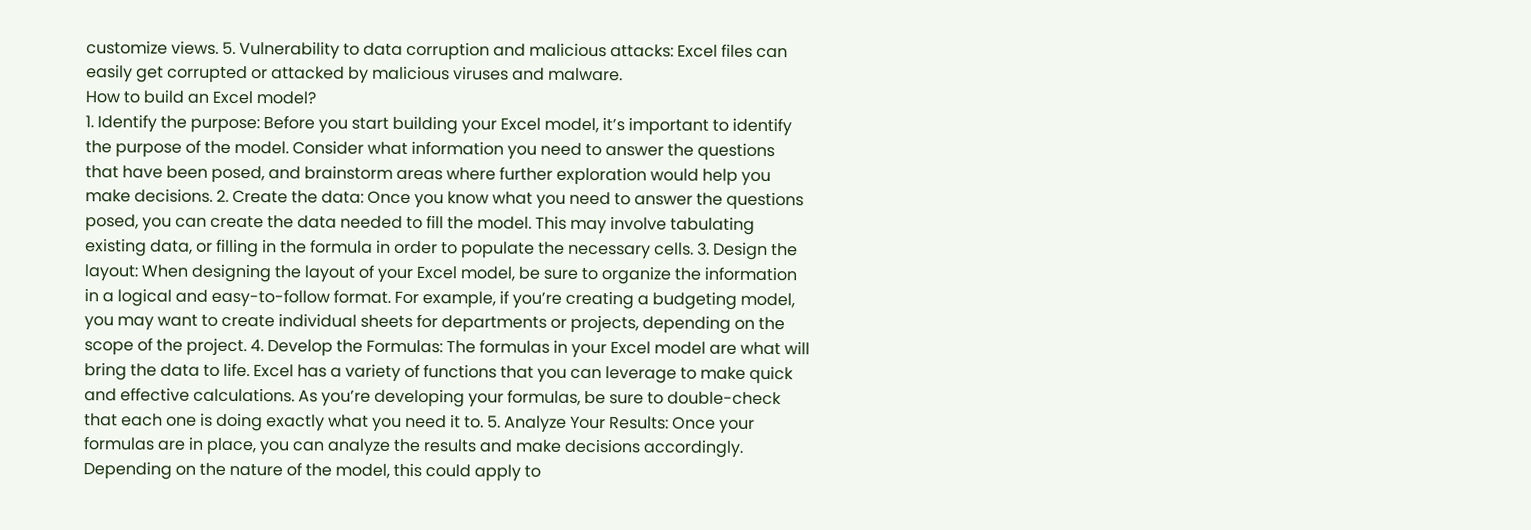customize views. 5. Vulnerability to data corruption and malicious attacks: Excel files can easily get corrupted or attacked by malicious viruses and malware.
How to build an Excel model?
1. Identify the purpose: Before you start building your Excel model, it’s important to identify the purpose of the model. Consider what information you need to answer the questions that have been posed, and brainstorm areas where further exploration would help you make decisions. 2. Create the data: Once you know what you need to answer the questions posed, you can create the data needed to fill the model. This may involve tabulating existing data, or filling in the formula in order to populate the necessary cells. 3. Design the layout: When designing the layout of your Excel model, be sure to organize the information in a logical and easy-to-follow format. For example, if you’re creating a budgeting model, you may want to create individual sheets for departments or projects, depending on the scope of the project. 4. Develop the Formulas: The formulas in your Excel model are what will bring the data to life. Excel has a variety of functions that you can leverage to make quick and effective calculations. As you’re developing your formulas, be sure to double-check that each one is doing exactly what you need it to. 5. Analyze Your Results: Once your formulas are in place, you can analyze the results and make decisions accordingly. Depending on the nature of the model, this could apply to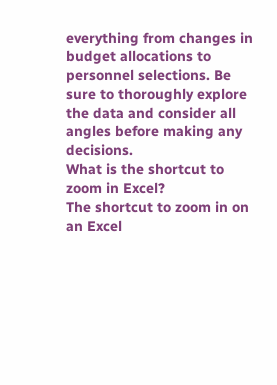everything from changes in budget allocations to personnel selections. Be sure to thoroughly explore the data and consider all angles before making any decisions.
What is the shortcut to zoom in Excel?
The shortcut to zoom in on an Excel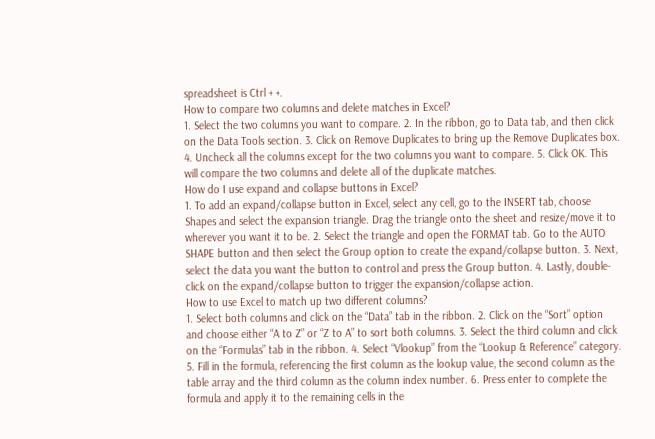spreadsheet is Ctrl + +.
How to compare two columns and delete matches in Excel?
1. Select the two columns you want to compare. 2. In the ribbon, go to Data tab, and then click on the Data Tools section. 3. Click on Remove Duplicates to bring up the Remove Duplicates box. 4. Uncheck all the columns except for the two columns you want to compare. 5. Click OK. This will compare the two columns and delete all of the duplicate matches.
How do I use expand and collapse buttons in Excel?
1. To add an expand/collapse button in Excel, select any cell, go to the INSERT tab, choose Shapes and select the expansion triangle. Drag the triangle onto the sheet and resize/move it to wherever you want it to be. 2. Select the triangle and open the FORMAT tab. Go to the AUTO SHAPE button and then select the Group option to create the expand/collapse button. 3. Next, select the data you want the button to control and press the Group button. 4. Lastly, double-click on the expand/collapse button to trigger the expansion/collapse action.
How to use Excel to match up two different columns?
1. Select both columns and click on the “Data” tab in the ribbon. 2. Click on the “Sort” option and choose either “A to Z” or “Z to A” to sort both columns. 3. Select the third column and click on the “Formulas” tab in the ribbon. 4. Select “Vlookup” from the “Lookup & Reference” category. 5. Fill in the formula, referencing the first column as the lookup value, the second column as the table array and the third column as the column index number. 6. Press enter to complete the formula and apply it to the remaining cells in the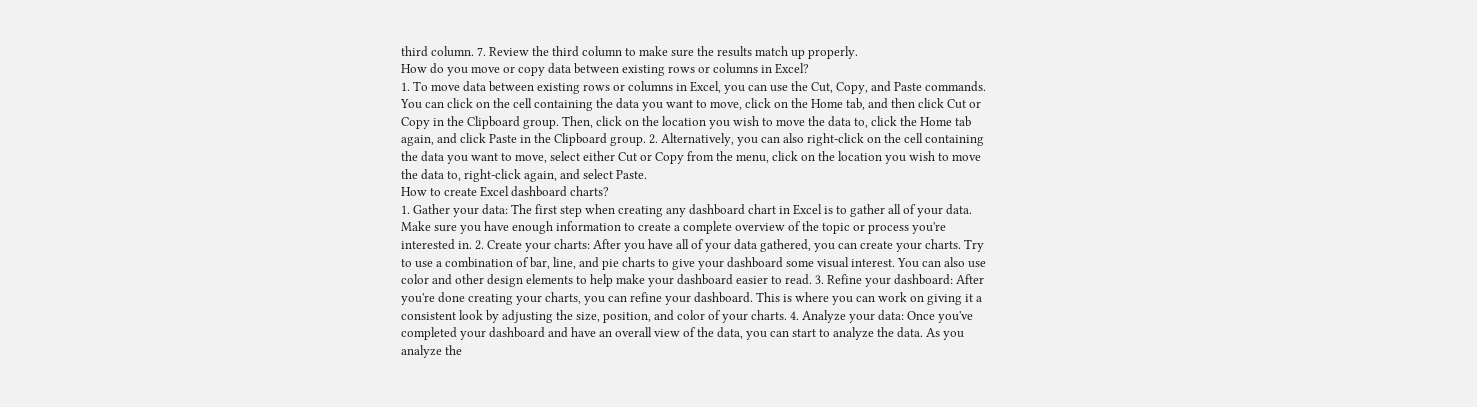third column. 7. Review the third column to make sure the results match up properly.
How do you move or copy data between existing rows or columns in Excel?
1. To move data between existing rows or columns in Excel, you can use the Cut, Copy, and Paste commands. You can click on the cell containing the data you want to move, click on the Home tab, and then click Cut or Copy in the Clipboard group. Then, click on the location you wish to move the data to, click the Home tab again, and click Paste in the Clipboard group. 2. Alternatively, you can also right-click on the cell containing the data you want to move, select either Cut or Copy from the menu, click on the location you wish to move the data to, right-click again, and select Paste.
How to create Excel dashboard charts?
1. Gather your data: The first step when creating any dashboard chart in Excel is to gather all of your data. Make sure you have enough information to create a complete overview of the topic or process you're interested in. 2. Create your charts: After you have all of your data gathered, you can create your charts. Try to use a combination of bar, line, and pie charts to give your dashboard some visual interest. You can also use color and other design elements to help make your dashboard easier to read. 3. Refine your dashboard: After you're done creating your charts, you can refine your dashboard. This is where you can work on giving it a consistent look by adjusting the size, position, and color of your charts. 4. Analyze your data: Once you've completed your dashboard and have an overall view of the data, you can start to analyze the data. As you analyze the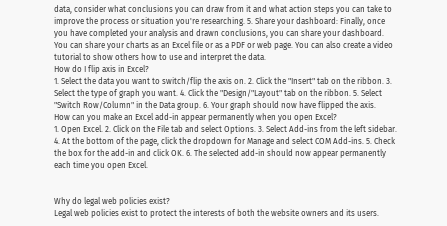data, consider what conclusions you can draw from it and what action steps you can take to improve the process or situation you're researching. 5. Share your dashboard: Finally, once you have completed your analysis and drawn conclusions, you can share your dashboard. You can share your charts as an Excel file or as a PDF or web page. You can also create a video tutorial to show others how to use and interpret the data.
How do I flip axis in Excel?
1. Select the data you want to switch/flip the axis on. 2. Click the "Insert" tab on the ribbon. 3. Select the type of graph you want. 4. Click the "Design/"Layout" tab on the ribbon. 5. Select "Switch Row/Column" in the Data group. 6. Your graph should now have flipped the axis.
How can you make an Excel add-in appear permanently when you open Excel?
1. Open Excel. 2. Click on the File tab and select Options. 3. Select Add-ins from the left sidebar. 4. At the bottom of the page, click the dropdown for Manage and select COM Add-ins. 5. Check the box for the add-in and click OK. 6. The selected add-in should now appear permanently each time you open Excel.


Why do legal web policies exist?
Legal web policies exist to protect the interests of both the website owners and its users.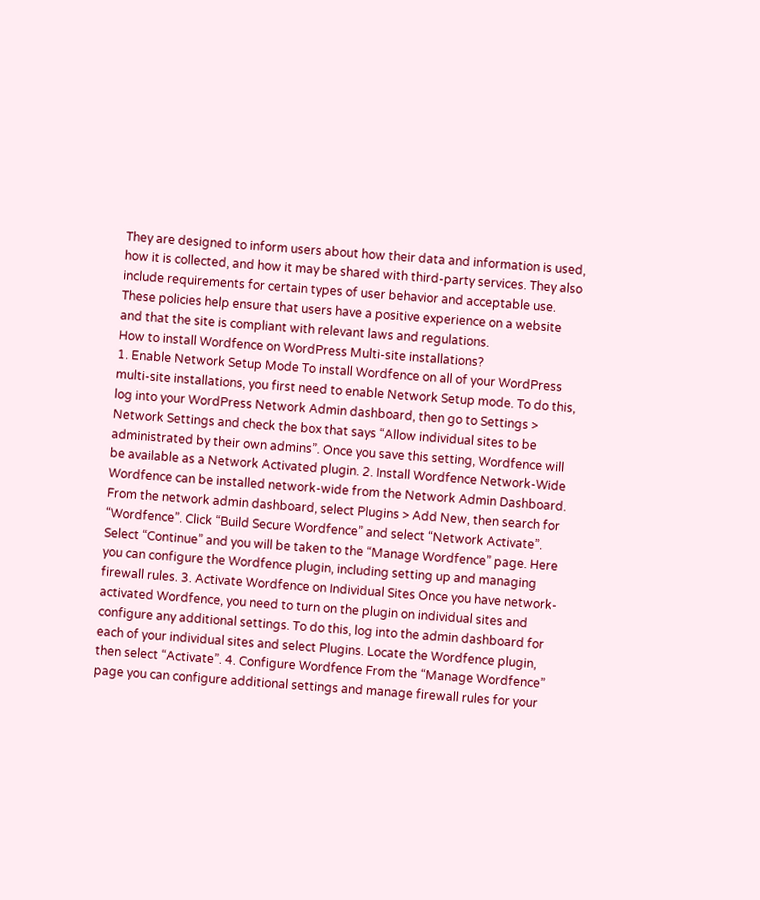They are designed to inform users about how their data and information is used, how it is collected, and how it may be shared with third-party services. They also include requirements for certain types of user behavior and acceptable use. These policies help ensure that users have a positive experience on a website and that the site is compliant with relevant laws and regulations.
How to install Wordfence on WordPress Multi-site installations?
1. Enable Network Setup Mode To install Wordfence on all of your WordPress multi-site installations, you first need to enable Network Setup mode. To do this, log into your WordPress Network Admin dashboard, then go to Settings > Network Settings and check the box that says “Allow individual sites to be administrated by their own admins”. Once you save this setting, Wordfence will be available as a Network Activated plugin. 2. Install Wordfence Network-Wide Wordfence can be installed network-wide from the Network Admin Dashboard. From the network admin dashboard, select Plugins > Add New, then search for “Wordfence”. Click “Build Secure Wordfence” and select “Network Activate”. Select “Continue” and you will be taken to the “Manage Wordfence” page. Here you can configure the Wordfence plugin, including setting up and managing firewall rules. 3. Activate Wordfence on Individual Sites Once you have network-activated Wordfence, you need to turn on the plugin on individual sites and configure any additional settings. To do this, log into the admin dashboard for each of your individual sites and select Plugins. Locate the Wordfence plugin, then select “Activate”. 4. Configure Wordfence From the “Manage Wordfence” page you can configure additional settings and manage firewall rules for your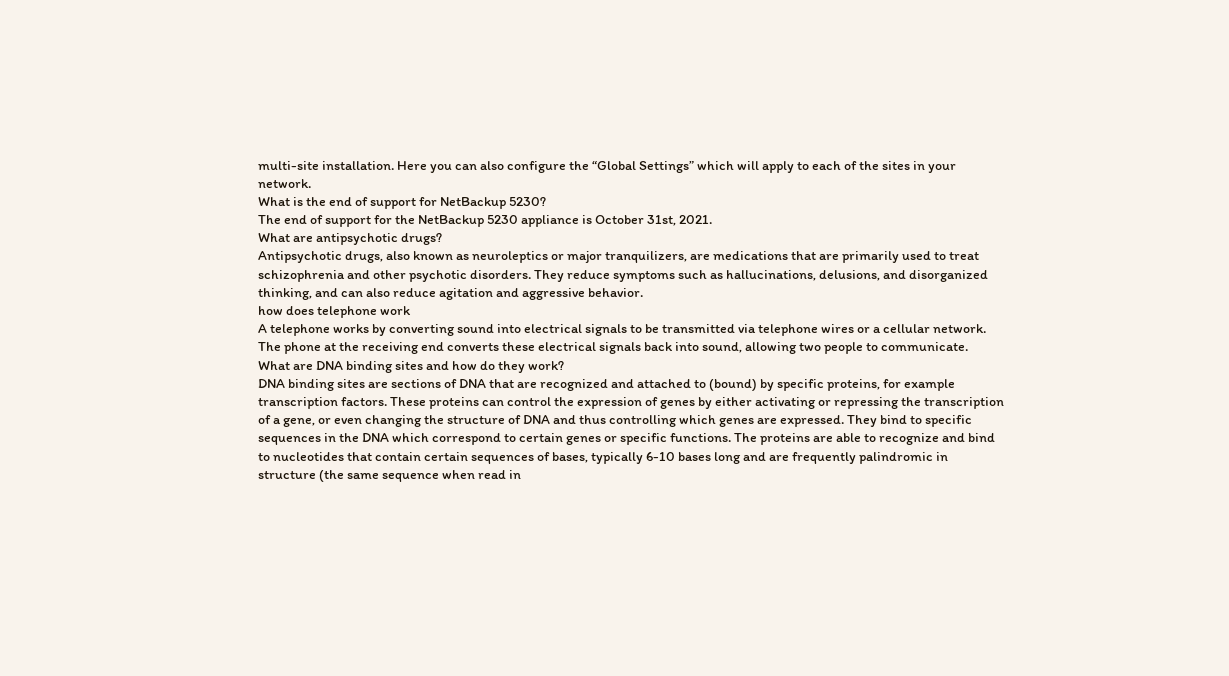multi-site installation. Here you can also configure the “Global Settings” which will apply to each of the sites in your network.
What is the end of support for NetBackup 5230?
The end of support for the NetBackup 5230 appliance is October 31st, 2021.
What are antipsychotic drugs?
Antipsychotic drugs, also known as neuroleptics or major tranquilizers, are medications that are primarily used to treat schizophrenia and other psychotic disorders. They reduce symptoms such as hallucinations, delusions, and disorganized thinking, and can also reduce agitation and aggressive behavior.
how does telephone work
A telephone works by converting sound into electrical signals to be transmitted via telephone wires or a cellular network. The phone at the receiving end converts these electrical signals back into sound, allowing two people to communicate.
What are DNA binding sites and how do they work?
DNA binding sites are sections of DNA that are recognized and attached to (bound) by specific proteins, for example transcription factors. These proteins can control the expression of genes by either activating or repressing the transcription of a gene, or even changing the structure of DNA and thus controlling which genes are expressed. They bind to specific sequences in the DNA which correspond to certain genes or specific functions. The proteins are able to recognize and bind to nucleotides that contain certain sequences of bases, typically 6-10 bases long and are frequently palindromic in structure (the same sequence when read in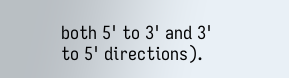both 5' to 3' and 3' to 5' directions).